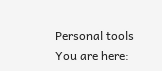Personal tools
You are here: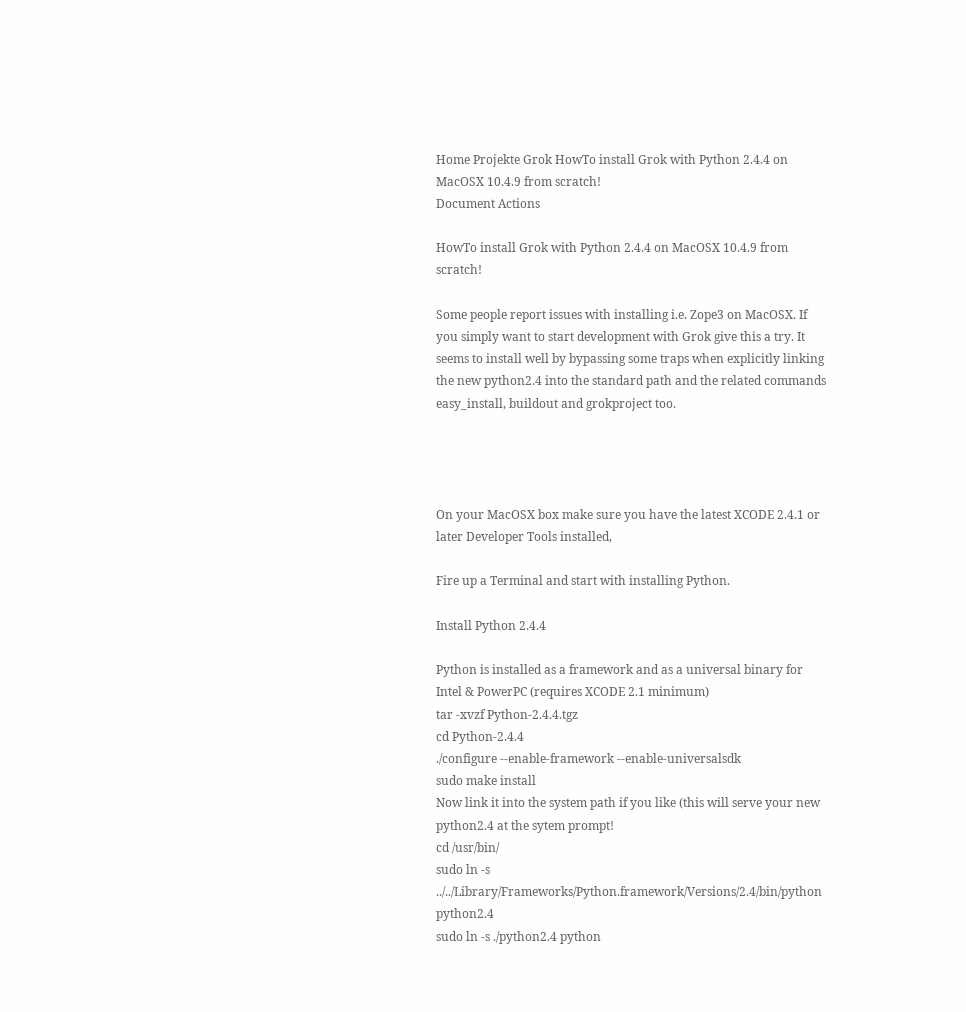Home Projekte Grok HowTo install Grok with Python 2.4.4 on MacOSX 10.4.9 from scratch!
Document Actions

HowTo install Grok with Python 2.4.4 on MacOSX 10.4.9 from scratch!

Some people report issues with installing i.e. Zope3 on MacOSX. If you simply want to start development with Grok give this a try. It seems to install well by bypassing some traps when explicitly linking the new python2.4 into the standard path and the related commands easy_install, buildout and grokproject too.




On your MacOSX box make sure you have the latest XCODE 2.4.1 or later Developer Tools installed,

Fire up a Terminal and start with installing Python.

Install Python 2.4.4

Python is installed as a framework and as a universal binary for Intel & PowerPC (requires XCODE 2.1 minimum)
tar -xvzf Python-2.4.4.tgz
cd Python-2.4.4
./configure --enable-framework --enable-universalsdk
sudo make install
Now link it into the system path if you like (this will serve your new python2.4 at the sytem prompt!
cd /usr/bin/
sudo ln -s ../../Library/Frameworks/Python.framework/Versions/2.4/bin/python python2.4
sudo ln -s ./python2.4 python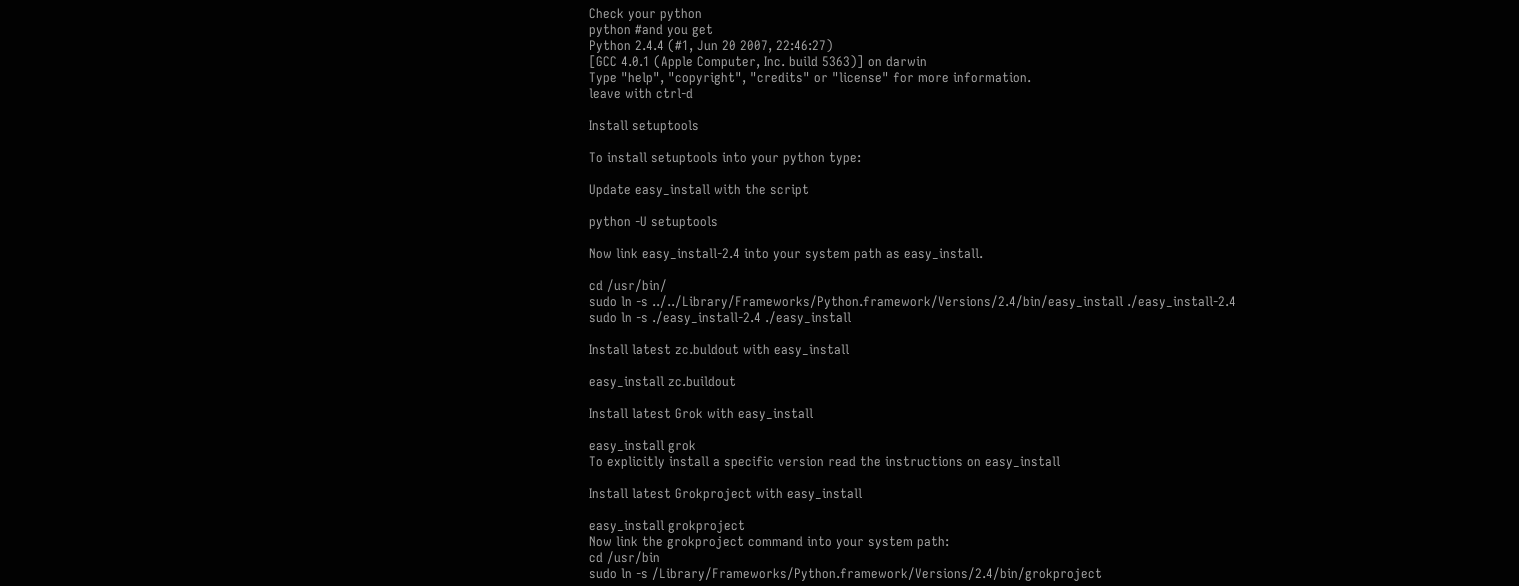Check your python
python #and you get
Python 2.4.4 (#1, Jun 20 2007, 22:46:27)
[GCC 4.0.1 (Apple Computer, Inc. build 5363)] on darwin
Type "help", "copyright", "credits" or "license" for more information.
leave with ctrl-d

Install setuptools

To install setuptools into your python type:

Update easy_install with the script

python -U setuptools

Now link easy_install-2.4 into your system path as easy_install.

cd /usr/bin/
sudo ln -s ../../Library/Frameworks/Python.framework/Versions/2.4/bin/easy_install ./easy_install-2.4
sudo ln -s ./easy_install-2.4 ./easy_install

Install latest zc.buldout with easy_install

easy_install zc.buildout

Install latest Grok with easy_install

easy_install grok
To explicitly install a specific version read the instructions on easy_install

Install latest Grokproject with easy_install

easy_install grokproject
Now link the grokproject command into your system path:
cd /usr/bin
sudo ln -s /Library/Frameworks/Python.framework/Versions/2.4/bin/grokproject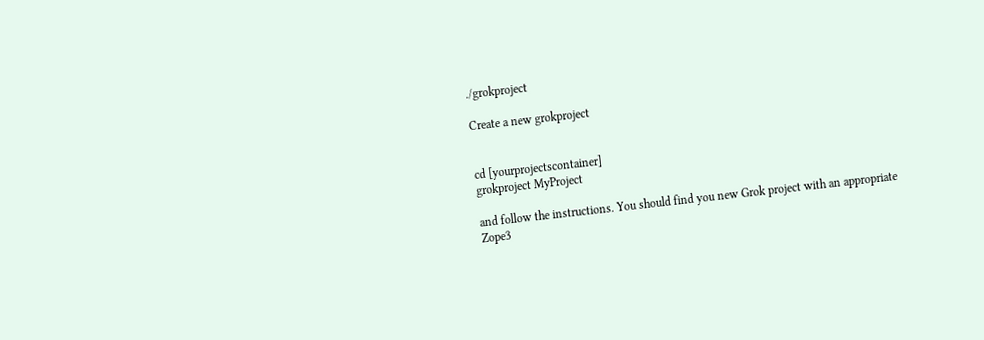./grokproject

Create a new grokproject


cd [yourprojectscontainer]
grokproject MyProject

and follow the instructions. You should find you new Grok project with an appropriate Zope3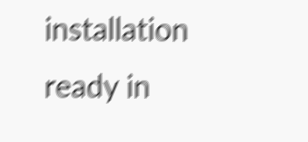installation ready in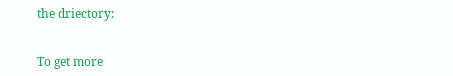the driectory:


To get more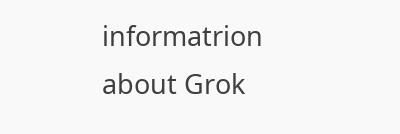informatrion about Grok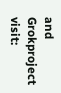and Grokproject visit: